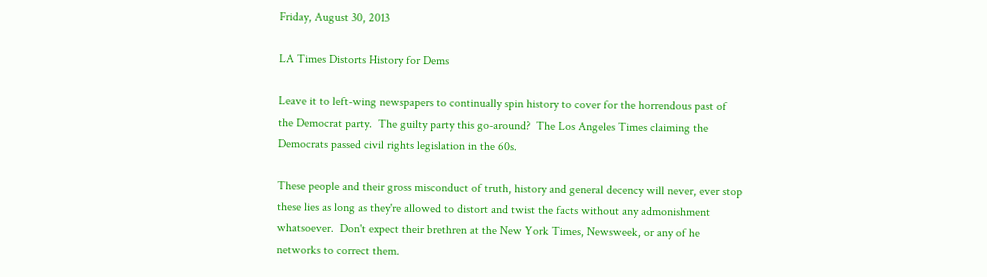Friday, August 30, 2013

LA Times Distorts History for Dems

Leave it to left-wing newspapers to continually spin history to cover for the horrendous past of the Democrat party.  The guilty party this go-around?  The Los Angeles Times claiming the Democrats passed civil rights legislation in the 60s.

These people and their gross misconduct of truth, history and general decency will never, ever stop these lies as long as they're allowed to distort and twist the facts without any admonishment whatsoever.  Don't expect their brethren at the New York Times, Newsweek, or any of he networks to correct them.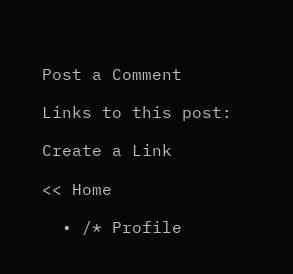Post a Comment

Links to this post:

Create a Link

<< Home

  • /* Profile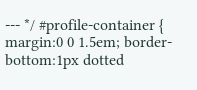--- */ #profile-container { margin:0 0 1.5em; border-bottom:1px dotted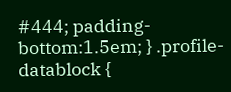#444; padding-bottom:1.5em; } .profile-datablock {